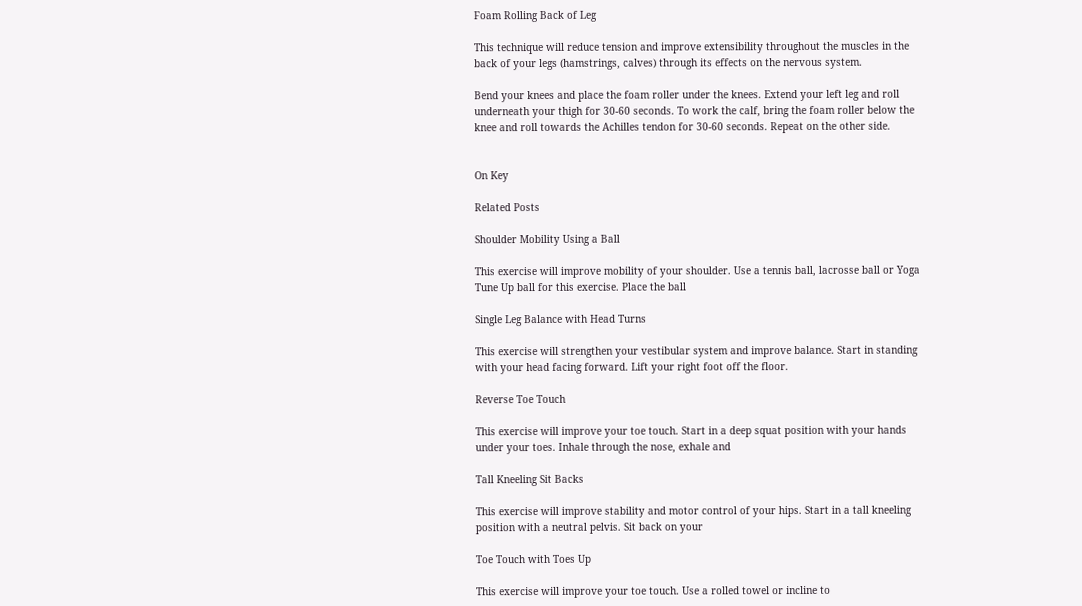Foam Rolling Back of Leg

This technique will reduce tension and improve extensibility throughout the muscles in the back of your legs (hamstrings, calves) through its effects on the nervous system.

Bend your knees and place the foam roller under the knees. Extend your left leg and roll underneath your thigh for 30-60 seconds. To work the calf, bring the foam roller below the knee and roll towards the Achilles tendon for 30-60 seconds. Repeat on the other side.


On Key

Related Posts

Shoulder Mobility Using a Ball

This exercise will improve mobility of your shoulder. Use a tennis ball, lacrosse ball or Yoga Tune Up ball for this exercise. Place the ball

Single Leg Balance with Head Turns

This exercise will strengthen your vestibular system and improve balance. Start in standing with your head facing forward. Lift your right foot off the floor.

Reverse Toe Touch

This exercise will improve your toe touch. Start in a deep squat position with your hands under your toes. Inhale through the nose, exhale and

Tall Kneeling Sit Backs

This exercise will improve stability and motor control of your hips. Start in a tall kneeling position with a neutral pelvis. Sit back on your

Toe Touch with Toes Up

This exercise will improve your toe touch. Use a rolled towel or incline to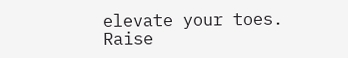elevate your toes. Raise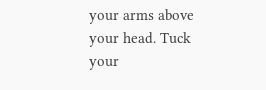your arms above your head. Tuck your